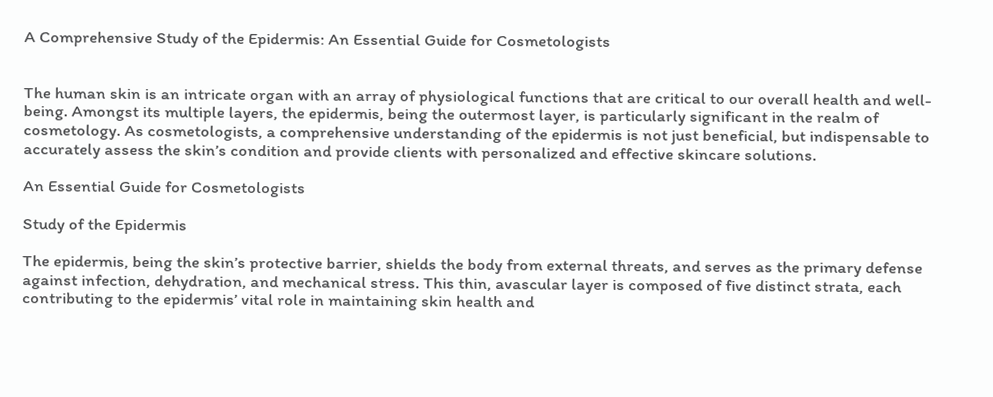A Comprehensive Study of the Epidermis: An Essential Guide for Cosmetologists


The human skin is an intricate organ with an array of physiological functions that are critical to our overall health and well-being. Amongst its multiple layers, the epidermis, being the outermost layer, is particularly significant in the realm of cosmetology. As cosmetologists, a comprehensive understanding of the epidermis is not just beneficial, but indispensable to accurately assess the skin’s condition and provide clients with personalized and effective skincare solutions.

An Essential Guide for Cosmetologists

Study of the Epidermis

The epidermis, being the skin’s protective barrier, shields the body from external threats, and serves as the primary defense against infection, dehydration, and mechanical stress. This thin, avascular layer is composed of five distinct strata, each contributing to the epidermis’ vital role in maintaining skin health and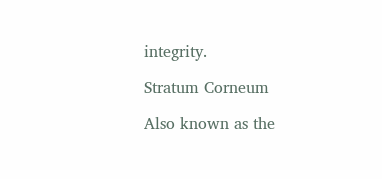integrity.

Stratum Corneum

Also known as the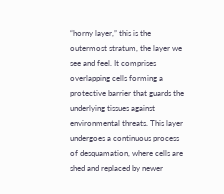“horny layer,” this is the outermost stratum, the layer we see and feel. It comprises overlapping cells forming a protective barrier that guards the underlying tissues against environmental threats. This layer undergoes a continuous process of desquamation, where cells are shed and replaced by newer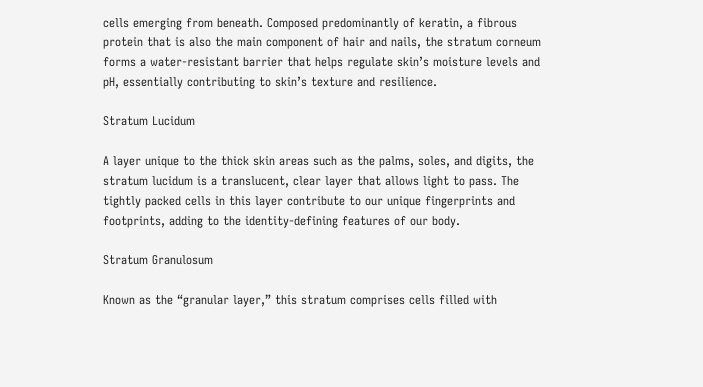cells emerging from beneath. Composed predominantly of keratin, a fibrous protein that is also the main component of hair and nails, the stratum corneum forms a water-resistant barrier that helps regulate skin’s moisture levels and pH, essentially contributing to skin’s texture and resilience.

Stratum Lucidum

A layer unique to the thick skin areas such as the palms, soles, and digits, the stratum lucidum is a translucent, clear layer that allows light to pass. The tightly packed cells in this layer contribute to our unique fingerprints and footprints, adding to the identity-defining features of our body.

Stratum Granulosum

Known as the “granular layer,” this stratum comprises cells filled with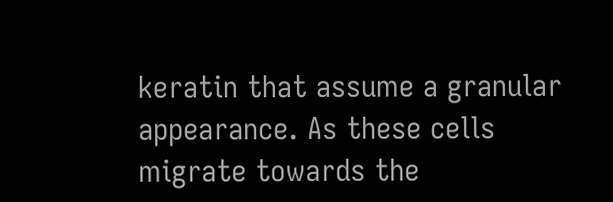keratin that assume a granular appearance. As these cells migrate towards the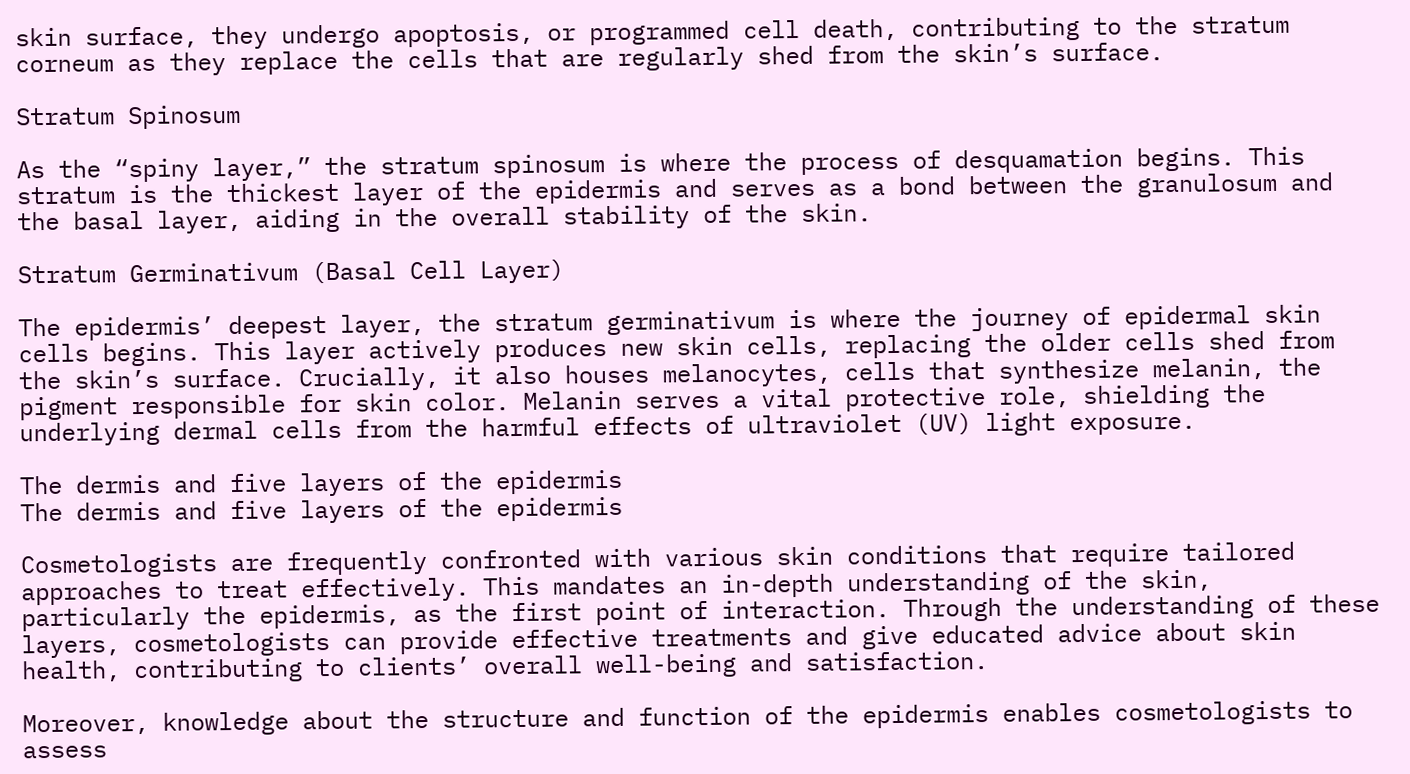skin surface, they undergo apoptosis, or programmed cell death, contributing to the stratum corneum as they replace the cells that are regularly shed from the skin’s surface.

Stratum Spinosum

As the “spiny layer,” the stratum spinosum is where the process of desquamation begins. This stratum is the thickest layer of the epidermis and serves as a bond between the granulosum and the basal layer, aiding in the overall stability of the skin.

Stratum Germinativum (Basal Cell Layer)

The epidermis’ deepest layer, the stratum germinativum is where the journey of epidermal skin cells begins. This layer actively produces new skin cells, replacing the older cells shed from the skin’s surface. Crucially, it also houses melanocytes, cells that synthesize melanin, the pigment responsible for skin color. Melanin serves a vital protective role, shielding the underlying dermal cells from the harmful effects of ultraviolet (UV) light exposure.

The dermis and five layers of the epidermis
The dermis and five layers of the epidermis

Cosmetologists are frequently confronted with various skin conditions that require tailored approaches to treat effectively. This mandates an in-depth understanding of the skin, particularly the epidermis, as the first point of interaction. Through the understanding of these layers, cosmetologists can provide effective treatments and give educated advice about skin health, contributing to clients’ overall well-being and satisfaction.

Moreover, knowledge about the structure and function of the epidermis enables cosmetologists to assess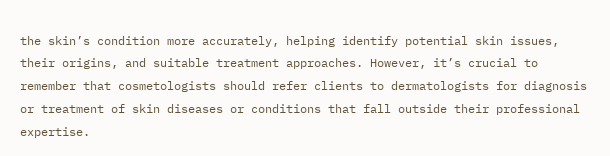the skin’s condition more accurately, helping identify potential skin issues, their origins, and suitable treatment approaches. However, it’s crucial to remember that cosmetologists should refer clients to dermatologists for diagnosis or treatment of skin diseases or conditions that fall outside their professional expertise.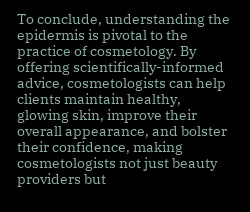To conclude, understanding the epidermis is pivotal to the practice of cosmetology. By offering scientifically-informed advice, cosmetologists can help clients maintain healthy, glowing skin, improve their overall appearance, and bolster their confidence, making cosmetologists not just beauty providers but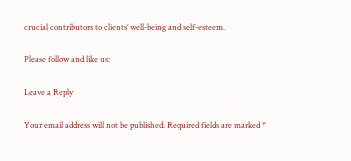crucial contributors to clients’ well-being and self-esteem.

Please follow and like us:

Leave a Reply

Your email address will not be published. Required fields are marked *